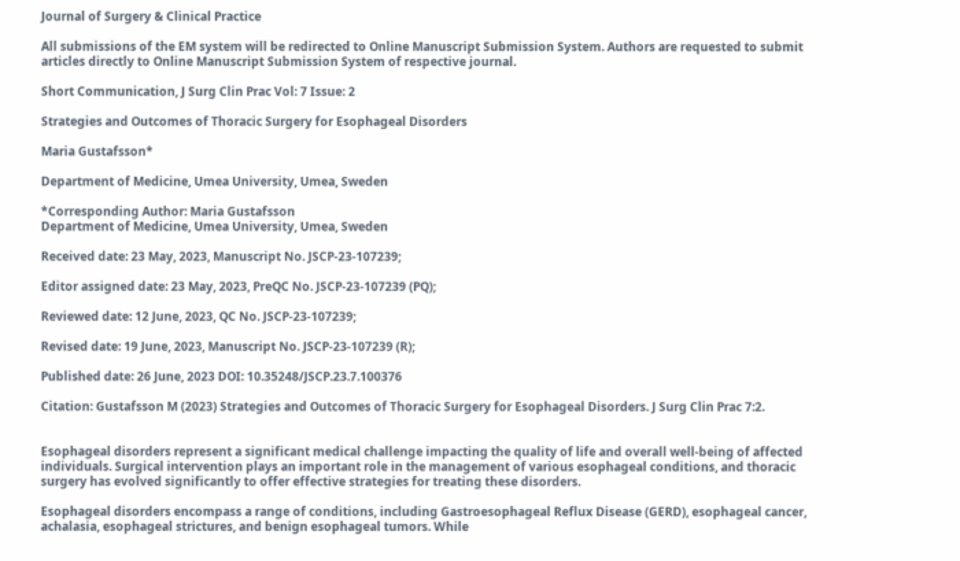Journal of Surgery & Clinical Practice

All submissions of the EM system will be redirected to Online Manuscript Submission System. Authors are requested to submit articles directly to Online Manuscript Submission System of respective journal.

Short Communication, J Surg Clin Prac Vol: 7 Issue: 2

Strategies and Outcomes of Thoracic Surgery for Esophageal Disorders

Maria Gustafsson*

Department of Medicine, Umea University, Umea, Sweden

*Corresponding Author: Maria Gustafsson
Department of Medicine, Umea University, Umea, Sweden

Received date: 23 May, 2023, Manuscript No. JSCP-23-107239;

Editor assigned date: 23 May, 2023, PreQC No. JSCP-23-107239 (PQ);

Reviewed date: 12 June, 2023, QC No. JSCP-23-107239;

Revised date: 19 June, 2023, Manuscript No. JSCP-23-107239 (R);

Published date: 26 June, 2023 DOI: 10.35248/JSCP.23.7.100376

Citation: Gustafsson M (2023) Strategies and Outcomes of Thoracic Surgery for Esophageal Disorders. J Surg Clin Prac 7:2.


Esophageal disorders represent a significant medical challenge impacting the quality of life and overall well-being of affected individuals. Surgical intervention plays an important role in the management of various esophageal conditions, and thoracic surgery has evolved significantly to offer effective strategies for treating these disorders.

Esophageal disorders encompass a range of conditions, including Gastroesophageal Reflux Disease (GERD), esophageal cancer, achalasia, esophageal strictures, and benign esophageal tumors. While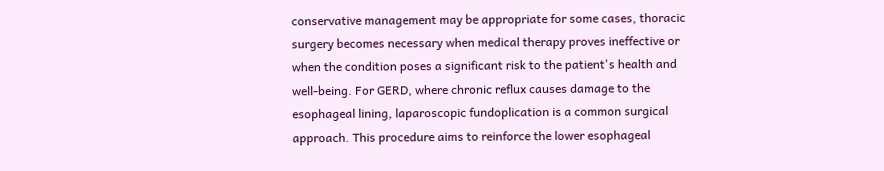conservative management may be appropriate for some cases, thoracic surgery becomes necessary when medical therapy proves ineffective or when the condition poses a significant risk to the patient's health and well-being. For GERD, where chronic reflux causes damage to the esophageal lining, laparoscopic fundoplication is a common surgical approach. This procedure aims to reinforce the lower esophageal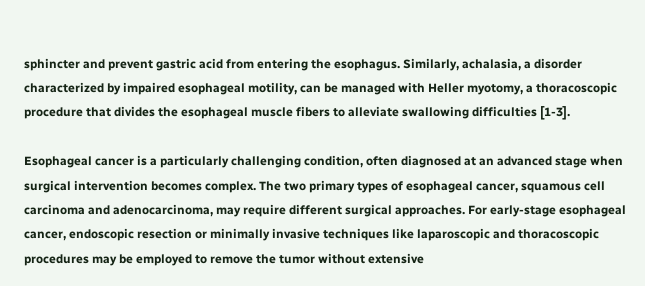sphincter and prevent gastric acid from entering the esophagus. Similarly, achalasia, a disorder characterized by impaired esophageal motility, can be managed with Heller myotomy, a thoracoscopic procedure that divides the esophageal muscle fibers to alleviate swallowing difficulties [1-3].

Esophageal cancer is a particularly challenging condition, often diagnosed at an advanced stage when surgical intervention becomes complex. The two primary types of esophageal cancer, squamous cell carcinoma and adenocarcinoma, may require different surgical approaches. For early-stage esophageal cancer, endoscopic resection or minimally invasive techniques like laparoscopic and thoracoscopic procedures may be employed to remove the tumor without extensive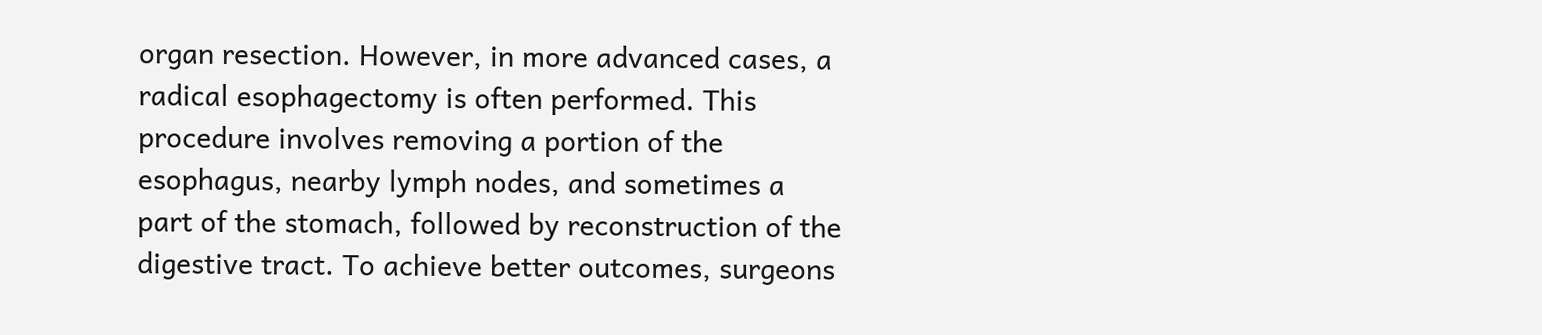organ resection. However, in more advanced cases, a radical esophagectomy is often performed. This procedure involves removing a portion of the esophagus, nearby lymph nodes, and sometimes a part of the stomach, followed by reconstruction of the digestive tract. To achieve better outcomes, surgeons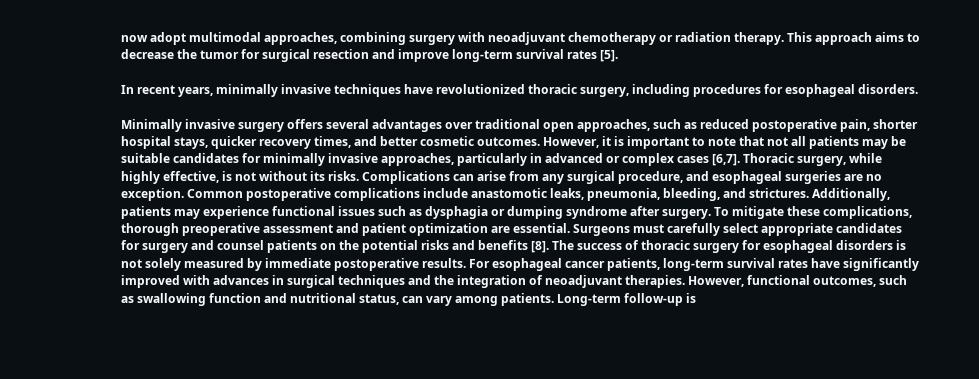now adopt multimodal approaches, combining surgery with neoadjuvant chemotherapy or radiation therapy. This approach aims to decrease the tumor for surgical resection and improve long-term survival rates [5].

In recent years, minimally invasive techniques have revolutionized thoracic surgery, including procedures for esophageal disorders.

Minimally invasive surgery offers several advantages over traditional open approaches, such as reduced postoperative pain, shorter hospital stays, quicker recovery times, and better cosmetic outcomes. However, it is important to note that not all patients may be suitable candidates for minimally invasive approaches, particularly in advanced or complex cases [6,7]. Thoracic surgery, while highly effective, is not without its risks. Complications can arise from any surgical procedure, and esophageal surgeries are no exception. Common postoperative complications include anastomotic leaks, pneumonia, bleeding, and strictures. Additionally, patients may experience functional issues such as dysphagia or dumping syndrome after surgery. To mitigate these complications, thorough preoperative assessment and patient optimization are essential. Surgeons must carefully select appropriate candidates for surgery and counsel patients on the potential risks and benefits [8]. The success of thoracic surgery for esophageal disorders is not solely measured by immediate postoperative results. For esophageal cancer patients, long-term survival rates have significantly improved with advances in surgical techniques and the integration of neoadjuvant therapies. However, functional outcomes, such as swallowing function and nutritional status, can vary among patients. Long-term follow-up is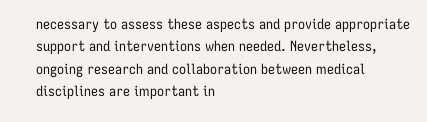necessary to assess these aspects and provide appropriate support and interventions when needed. Nevertheless, ongoing research and collaboration between medical disciplines are important in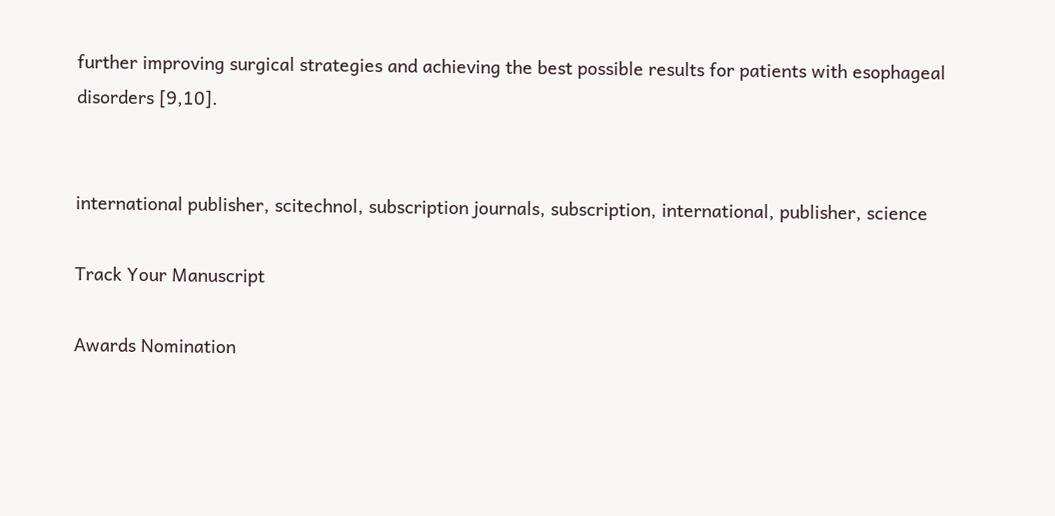further improving surgical strategies and achieving the best possible results for patients with esophageal disorders [9,10].


international publisher, scitechnol, subscription journals, subscription, international, publisher, science

Track Your Manuscript

Awards Nomination